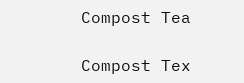Compost Tea

Compost Tex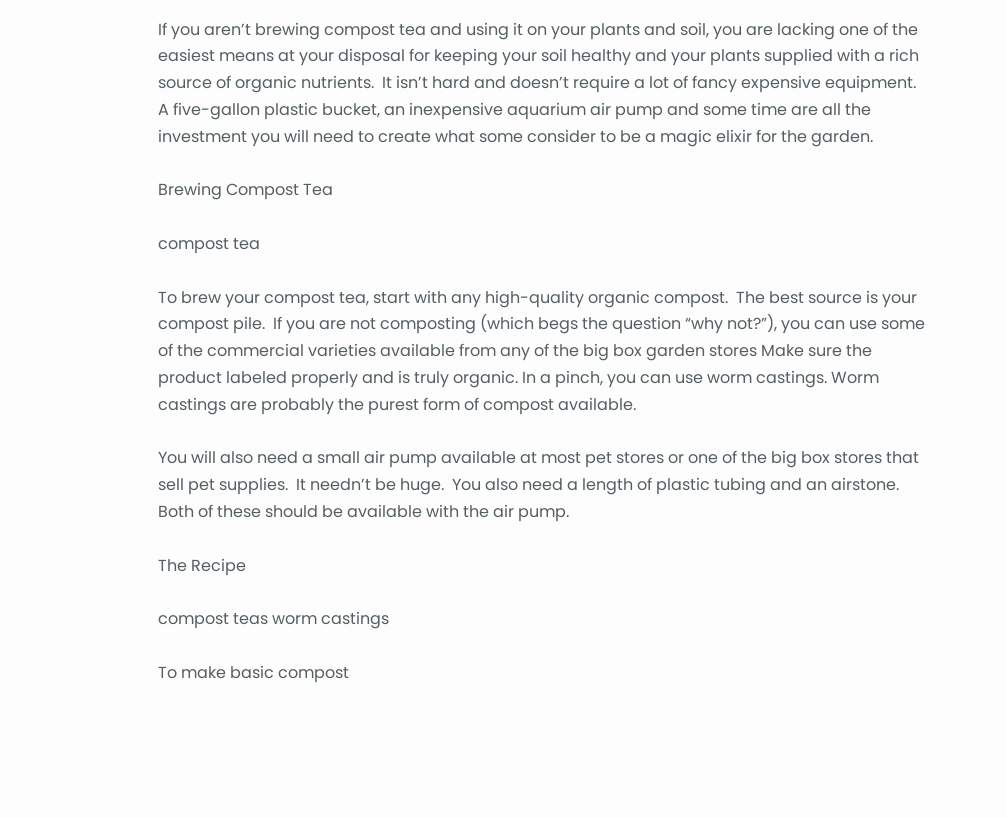If you aren’t brewing compost tea and using it on your plants and soil, you are lacking one of the easiest means at your disposal for keeping your soil healthy and your plants supplied with a rich source of organic nutrients.  It isn’t hard and doesn’t require a lot of fancy expensive equipment.  A five-gallon plastic bucket, an inexpensive aquarium air pump and some time are all the investment you will need to create what some consider to be a magic elixir for the garden.

Brewing Compost Tea

compost tea

To brew your compost tea, start with any high-quality organic compost.  The best source is your compost pile.  If you are not composting (which begs the question “why not?”), you can use some of the commercial varieties available from any of the big box garden stores Make sure the product labeled properly and is truly organic. In a pinch, you can use worm castings. Worm castings are probably the purest form of compost available.

You will also need a small air pump available at most pet stores or one of the big box stores that sell pet supplies.  It needn’t be huge.  You also need a length of plastic tubing and an airstone.  Both of these should be available with the air pump.

The Recipe

compost teas worm castings

To make basic compost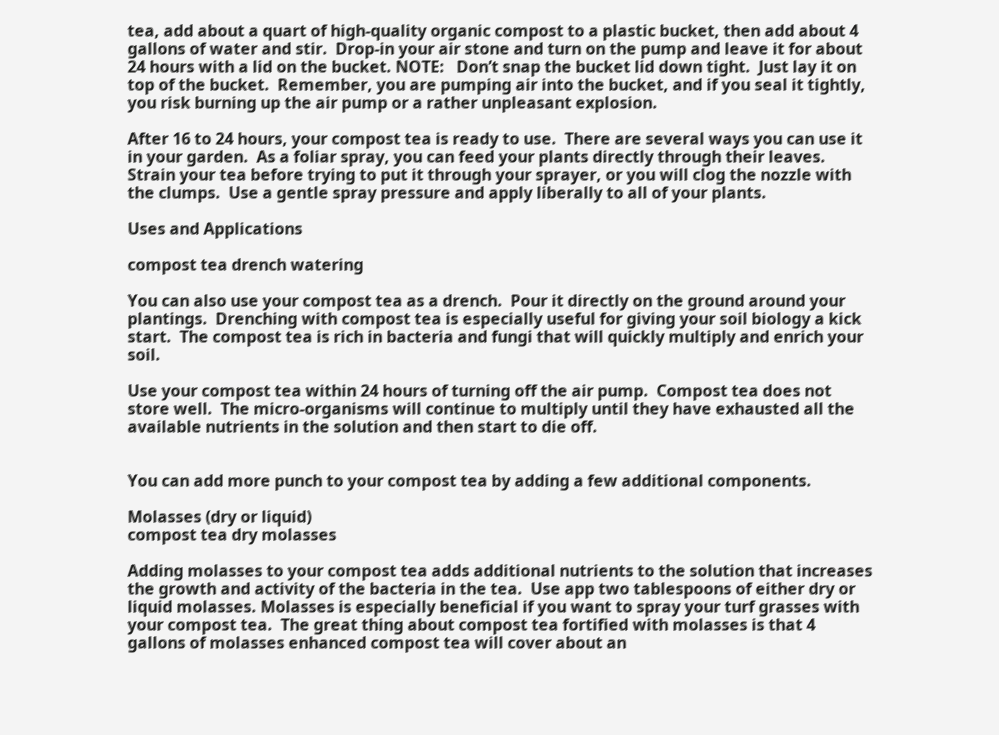tea, add about a quart of high-quality organic compost to a plastic bucket, then add about 4 gallons of water and stir.  Drop-in your air stone and turn on the pump and leave it for about 24 hours with a lid on the bucket. NOTE:   Don’t snap the bucket lid down tight.  Just lay it on top of the bucket.  Remember, you are pumping air into the bucket, and if you seal it tightly, you risk burning up the air pump or a rather unpleasant explosion.

After 16 to 24 hours, your compost tea is ready to use.  There are several ways you can use it in your garden.  As a foliar spray, you can feed your plants directly through their leaves.   Strain your tea before trying to put it through your sprayer, or you will clog the nozzle with the clumps.  Use a gentle spray pressure and apply liberally to all of your plants.

Uses and Applications

compost tea drench watering

You can also use your compost tea as a drench.  Pour it directly on the ground around your plantings.  Drenching with compost tea is especially useful for giving your soil biology a kick start.  The compost tea is rich in bacteria and fungi that will quickly multiply and enrich your soil.

Use your compost tea within 24 hours of turning off the air pump.  Compost tea does not store well.  The micro-organisms will continue to multiply until they have exhausted all the available nutrients in the solution and then start to die off.


You can add more punch to your compost tea by adding a few additional components.

Molasses (dry or liquid)
compost tea dry molasses

Adding molasses to your compost tea adds additional nutrients to the solution that increases the growth and activity of the bacteria in the tea.  Use app two tablespoons of either dry or liquid molasses. Molasses is especially beneficial if you want to spray your turf grasses with your compost tea.  The great thing about compost tea fortified with molasses is that 4 gallons of molasses enhanced compost tea will cover about an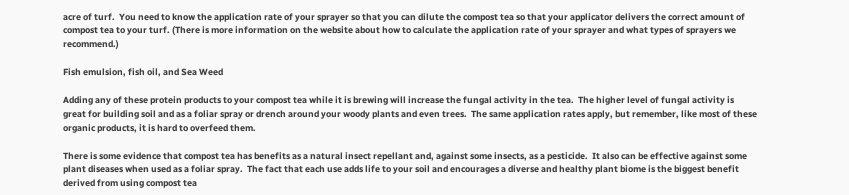acre of turf.  You need to know the application rate of your sprayer so that you can dilute the compost tea so that your applicator delivers the correct amount of compost tea to your turf. (There is more information on the website about how to calculate the application rate of your sprayer and what types of sprayers we recommend.)

Fish emulsion, fish oil, and Sea Weed

Adding any of these protein products to your compost tea while it is brewing will increase the fungal activity in the tea.  The higher level of fungal activity is great for building soil and as a foliar spray or drench around your woody plants and even trees.  The same application rates apply, but remember, like most of these organic products, it is hard to overfeed them.

There is some evidence that compost tea has benefits as a natural insect repellant and, against some insects, as a pesticide.  It also can be effective against some plant diseases when used as a foliar spray.  The fact that each use adds life to your soil and encourages a diverse and healthy plant biome is the biggest benefit derived from using compost tea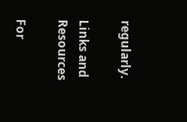regularly.

Links and Resources

For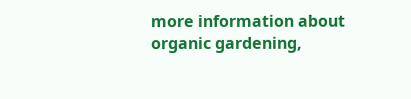more information about organic gardening,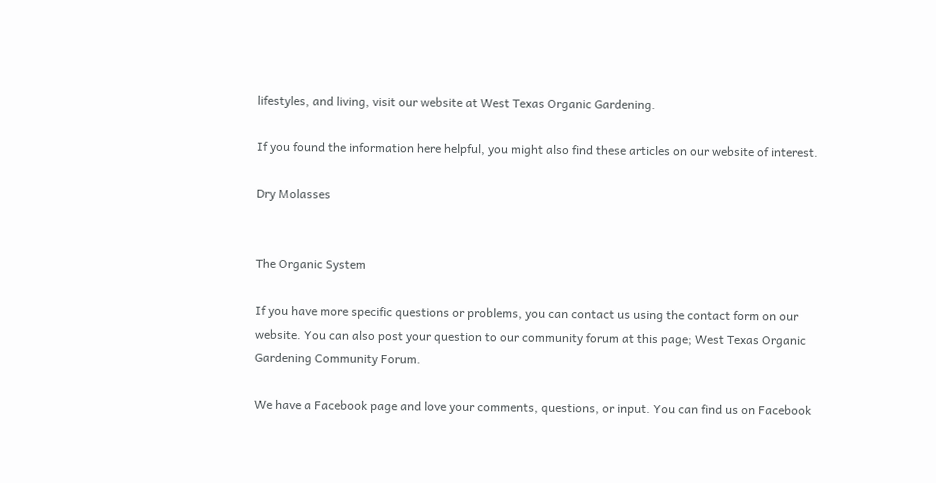lifestyles, and living, visit our website at West Texas Organic Gardening.

If you found the information here helpful, you might also find these articles on our website of interest.

Dry Molasses


The Organic System

If you have more specific questions or problems, you can contact us using the contact form on our website. You can also post your question to our community forum at this page; West Texas Organic Gardening Community Forum.

We have a Facebook page and love your comments, questions, or input. You can find us on Facebook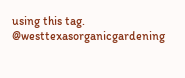using this tag. @westtexasorganicgardening